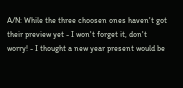A/N: While the three choosen ones haven't got their preview yet - I won't forget it, don't worry! - I thought a new year present would be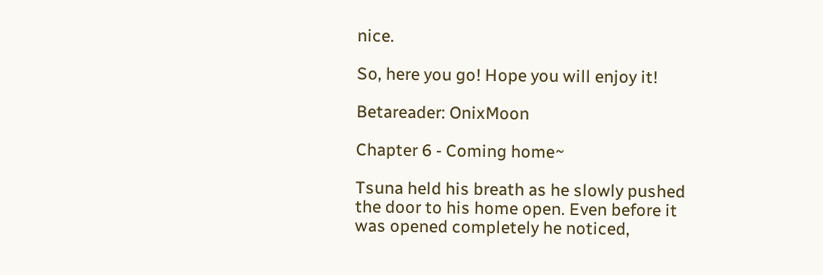nice.

So, here you go! Hope you will enjoy it!

Betareader: OnixMoon

Chapter 6 - Coming home~

Tsuna held his breath as he slowly pushed the door to his home open. Even before it was opened completely he noticed,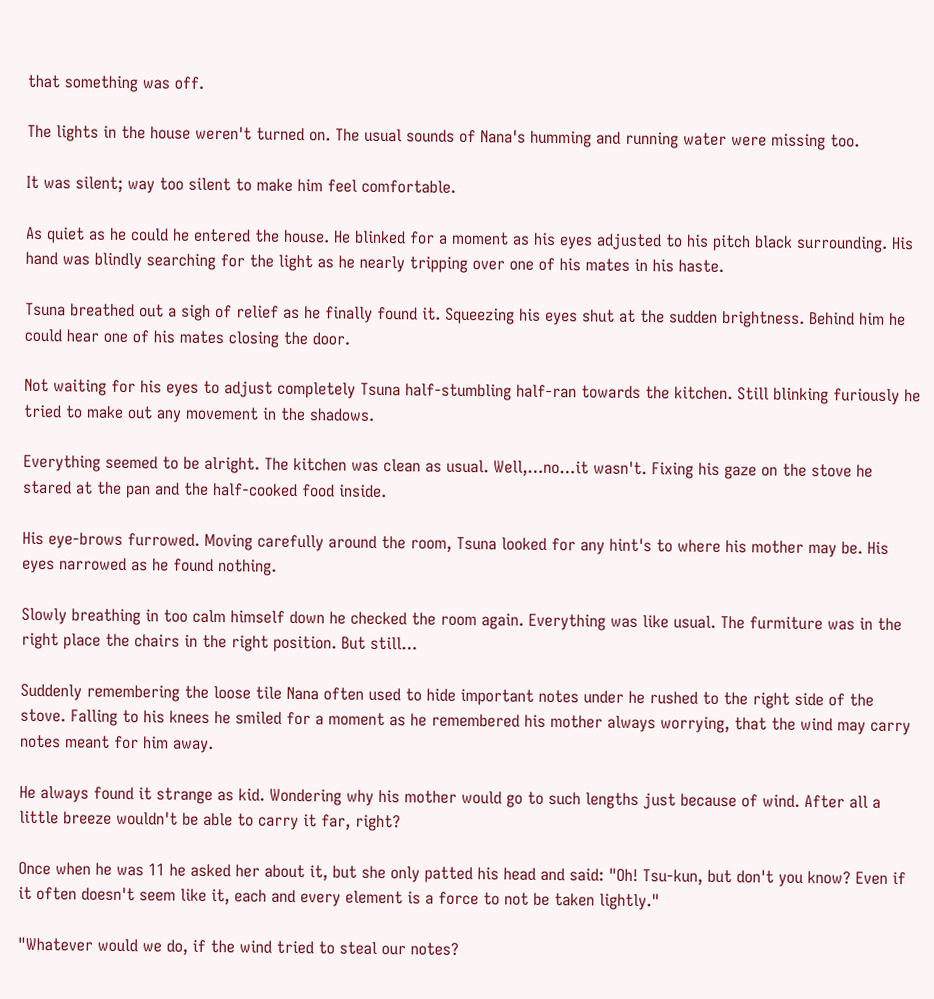that something was off.

The lights in the house weren't turned on. The usual sounds of Nana's humming and running water were missing too.

It was silent; way too silent to make him feel comfortable.

As quiet as he could he entered the house. He blinked for a moment as his eyes adjusted to his pitch black surrounding. His hand was blindly searching for the light as he nearly tripping over one of his mates in his haste.

Tsuna breathed out a sigh of relief as he finally found it. Squeezing his eyes shut at the sudden brightness. Behind him he could hear one of his mates closing the door.

Not waiting for his eyes to adjust completely Tsuna half-stumbling half-ran towards the kitchen. Still blinking furiously he tried to make out any movement in the shadows.

Everything seemed to be alright. The kitchen was clean as usual. Well,…no…it wasn't. Fixing his gaze on the stove he stared at the pan and the half-cooked food inside.

His eye-brows furrowed. Moving carefully around the room, Tsuna looked for any hint's to where his mother may be. His eyes narrowed as he found nothing.

Slowly breathing in too calm himself down he checked the room again. Everything was like usual. The furmiture was in the right place the chairs in the right position. But still…

Suddenly remembering the loose tile Nana often used to hide important notes under he rushed to the right side of the stove. Falling to his knees he smiled for a moment as he remembered his mother always worrying, that the wind may carry notes meant for him away.

He always found it strange as kid. Wondering why his mother would go to such lengths just because of wind. After all a little breeze wouldn't be able to carry it far, right?

Once when he was 11 he asked her about it, but she only patted his head and said: "Oh! Tsu-kun, but don't you know? Even if it often doesn't seem like it, each and every element is a force to not be taken lightly."

"Whatever would we do, if the wind tried to steal our notes?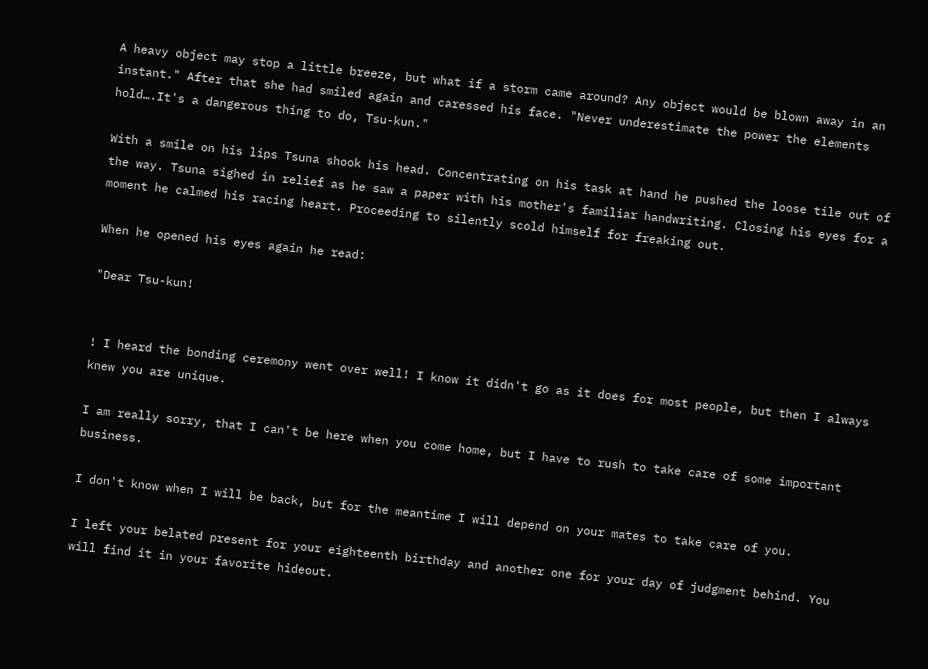A heavy object may stop a little breeze, but what if a storm came around? Any object would be blown away in an instant." After that she had smiled again and caressed his face. "Never underestimate the power the elements hold….It's a dangerous thing to do, Tsu-kun."

With a smile on his lips Tsuna shook his head. Concentrating on his task at hand he pushed the loose tile out of the way. Tsuna sighed in relief as he saw a paper with his mother's familiar handwriting. Closing his eyes for a moment he calmed his racing heart. Proceeding to silently scold himself for freaking out.

When he opened his eyes again he read:

"Dear Tsu-kun!


! I heard the bonding ceremony went over well! I know it didn't go as it does for most people, but then I always knew you are unique.

I am really sorry, that I can't be here when you come home, but I have to rush to take care of some important business.

I don't know when I will be back, but for the meantime I will depend on your mates to take care of you.

I left your belated present for your eighteenth birthday and another one for your day of judgment behind. You will find it in your favorite hideout.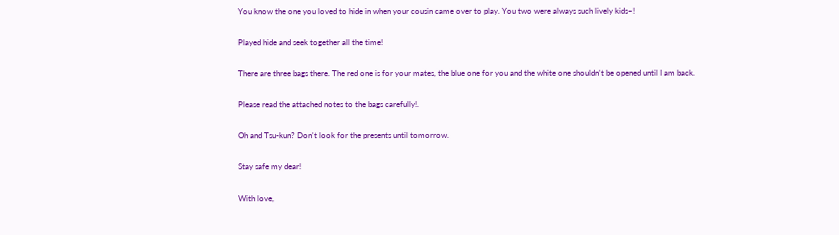You know the one you loved to hide in when your cousin came over to play. You two were always such lively kids~!

Played hide and seek together all the time!

There are three bags there. The red one is for your mates, the blue one for you and the white one shouldn't be opened until I am back.

Please read the attached notes to the bags carefully!.

Oh and Tsu-kun? Don't look for the presents until tomorrow.

Stay safe my dear!

With love,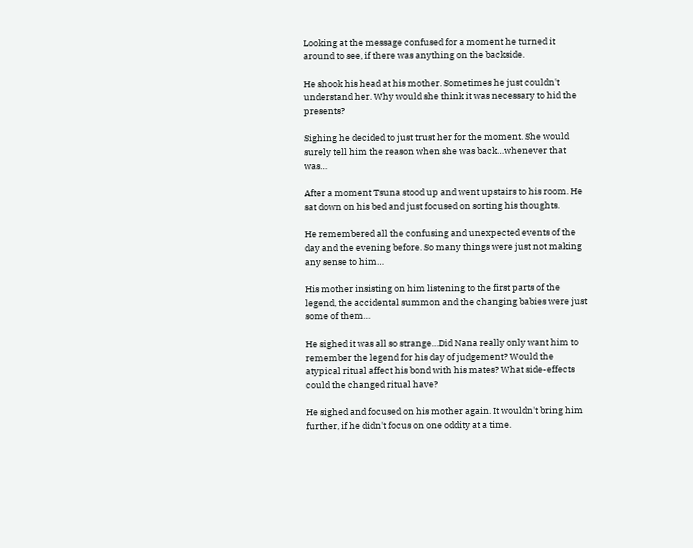Looking at the message confused for a moment he turned it around to see, if there was anything on the backside.

He shook his head at his mother. Sometimes he just couldn't understand her. Why would she think it was necessary to hid the presents?

Sighing he decided to just trust her for the moment. She would surely tell him the reason when she was back…whenever that was…

After a moment Tsuna stood up and went upstairs to his room. He sat down on his bed and just focused on sorting his thoughts.

He remembered all the confusing and unexpected events of the day and the evening before. So many things were just not making any sense to him…

His mother insisting on him listening to the first parts of the legend, the accidental summon and the changing babies were just some of them…

He sighed it was all so strange…Did Nana really only want him to remember the legend for his day of judgement? Would the atypical ritual affect his bond with his mates? What side-effects could the changed ritual have?

He sighed and focused on his mother again. It wouldn't bring him further, if he didn't focus on one oddity at a time.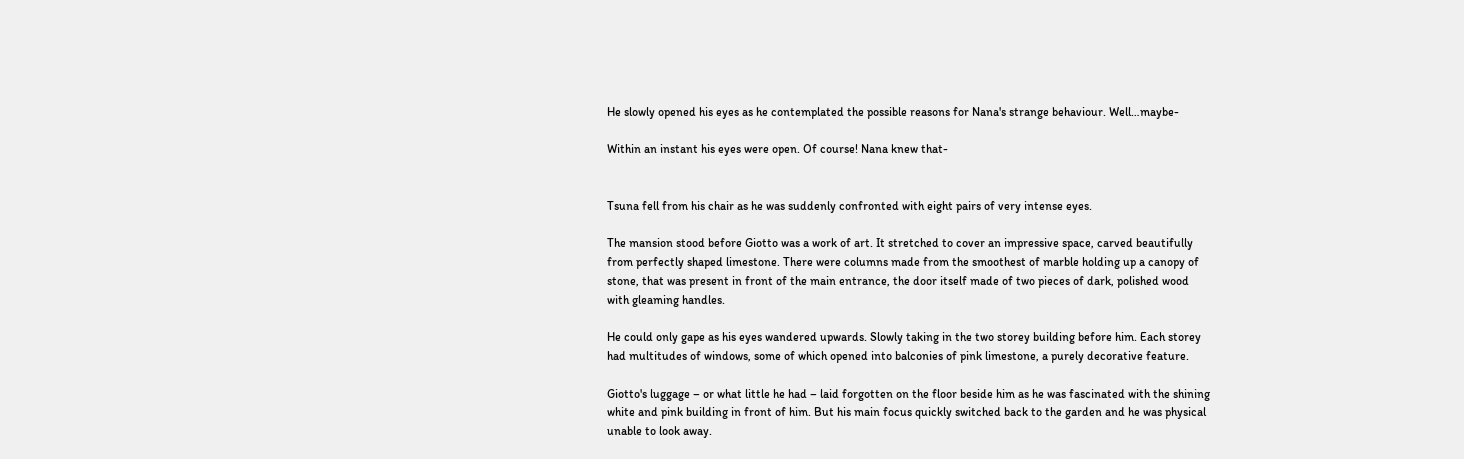He slowly opened his eyes as he contemplated the possible reasons for Nana's strange behaviour. Well…maybe-

Within an instant his eyes were open. Of course! Nana knew that-


Tsuna fell from his chair as he was suddenly confronted with eight pairs of very intense eyes.

The mansion stood before Giotto was a work of art. It stretched to cover an impressive space, carved beautifully from perfectly shaped limestone. There were columns made from the smoothest of marble holding up a canopy of stone, that was present in front of the main entrance, the door itself made of two pieces of dark, polished wood with gleaming handles.

He could only gape as his eyes wandered upwards. Slowly taking in the two storey building before him. Each storey had multitudes of windows, some of which opened into balconies of pink limestone, a purely decorative feature.

Giotto's luggage – or what little he had – laid forgotten on the floor beside him as he was fascinated with the shining white and pink building in front of him. But his main focus quickly switched back to the garden and he was physical unable to look away.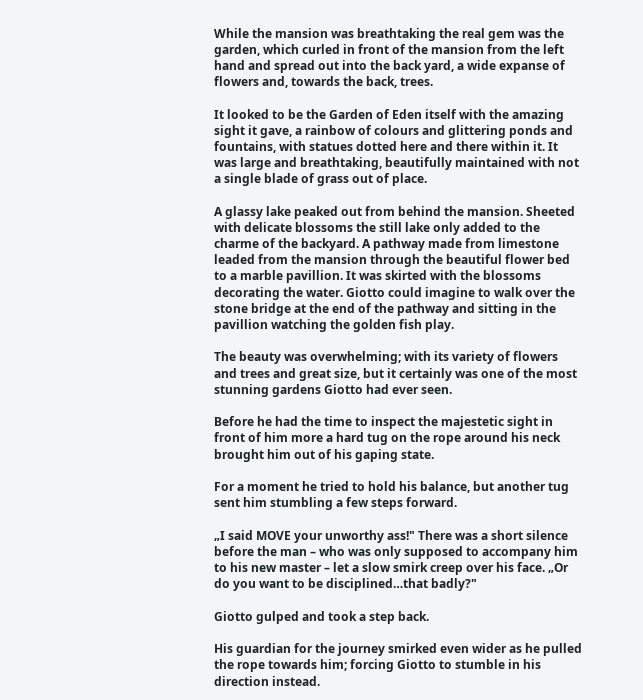While the mansion was breathtaking the real gem was the garden, which curled in front of the mansion from the left hand and spread out into the back yard, a wide expanse of flowers and, towards the back, trees.

It looked to be the Garden of Eden itself with the amazing sight it gave, a rainbow of colours and glittering ponds and fountains, with statues dotted here and there within it. It was large and breathtaking, beautifully maintained with not a single blade of grass out of place.

A glassy lake peaked out from behind the mansion. Sheeted with delicate blossoms the still lake only added to the charme of the backyard. A pathway made from limestone leaded from the mansion through the beautiful flower bed to a marble pavillion. It was skirted with the blossoms decorating the water. Giotto could imagine to walk over the stone bridge at the end of the pathway and sitting in the pavillion watching the golden fish play.

The beauty was overwhelming; with its variety of flowers and trees and great size, but it certainly was one of the most stunning gardens Giotto had ever seen.

Before he had the time to inspect the majestetic sight in front of him more a hard tug on the rope around his neck brought him out of his gaping state.

For a moment he tried to hold his balance, but another tug sent him stumbling a few steps forward.

„I said MOVE your unworthy ass!" There was a short silence before the man – who was only supposed to accompany him to his new master – let a slow smirk creep over his face. „Or do you want to be disciplined…that badly?"

Giotto gulped and took a step back.

His guardian for the journey smirked even wider as he pulled the rope towards him; forcing Giotto to stumble in his direction instead.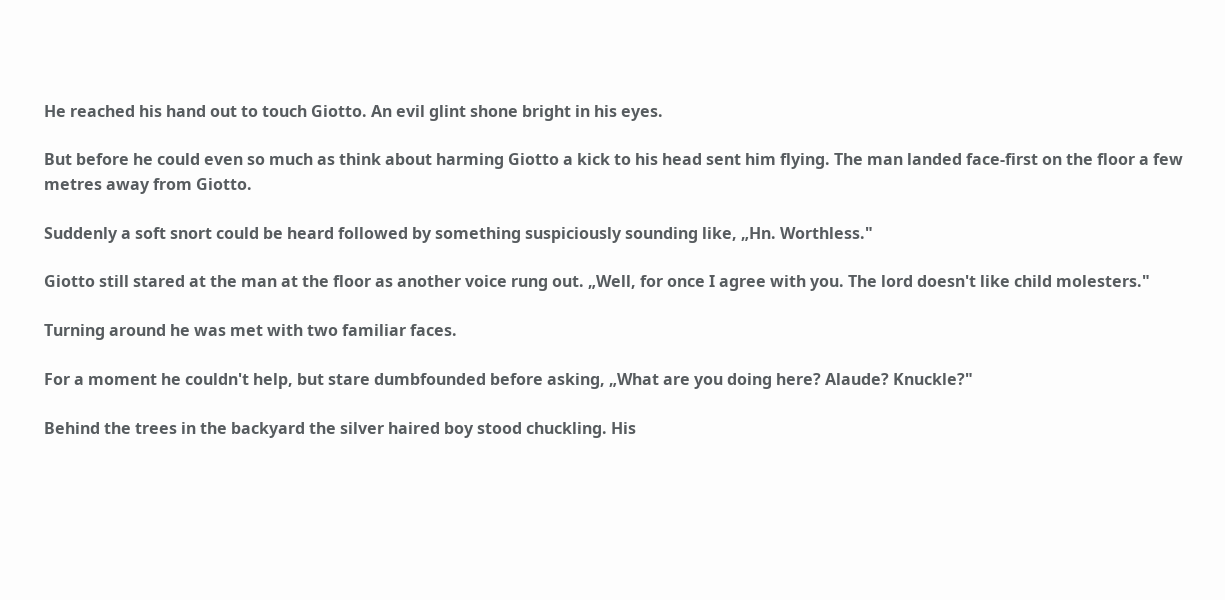He reached his hand out to touch Giotto. An evil glint shone bright in his eyes.

But before he could even so much as think about harming Giotto a kick to his head sent him flying. The man landed face-first on the floor a few metres away from Giotto.

Suddenly a soft snort could be heard followed by something suspiciously sounding like, „Hn. Worthless."

Giotto still stared at the man at the floor as another voice rung out. „Well, for once I agree with you. The lord doesn't like child molesters."

Turning around he was met with two familiar faces.

For a moment he couldn't help, but stare dumbfounded before asking, „What are you doing here? Alaude? Knuckle?"

Behind the trees in the backyard the silver haired boy stood chuckling. His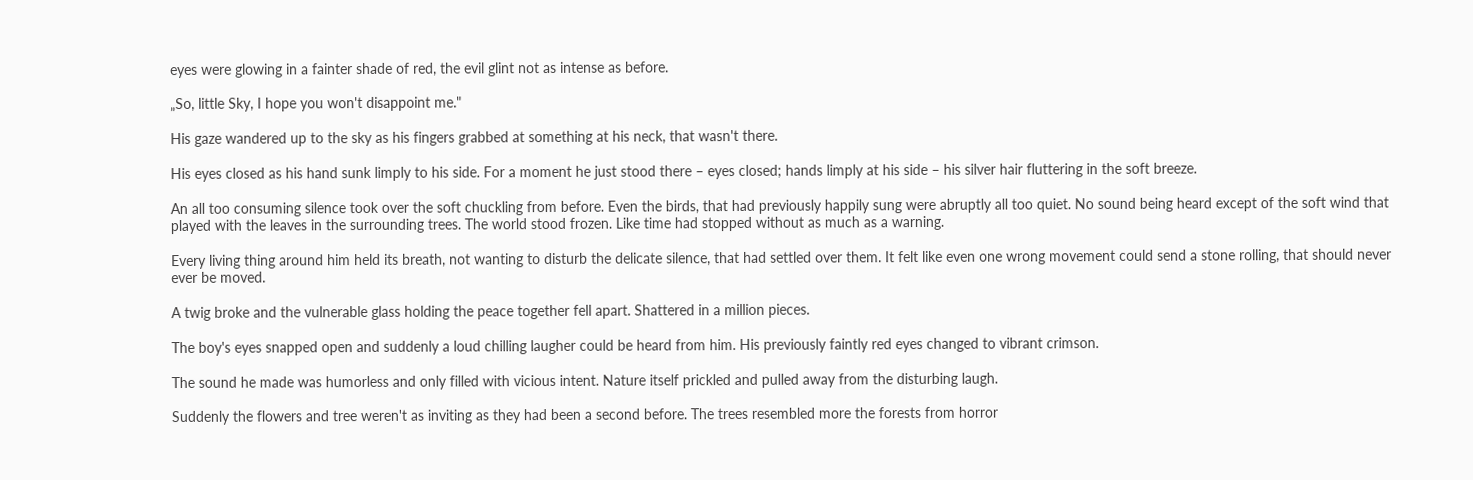eyes were glowing in a fainter shade of red, the evil glint not as intense as before.

„So, little Sky, I hope you won't disappoint me."

His gaze wandered up to the sky as his fingers grabbed at something at his neck, that wasn't there.

His eyes closed as his hand sunk limply to his side. For a moment he just stood there – eyes closed; hands limply at his side – his silver hair fluttering in the soft breeze.

An all too consuming silence took over the soft chuckling from before. Even the birds, that had previously happily sung were abruptly all too quiet. No sound being heard except of the soft wind that played with the leaves in the surrounding trees. The world stood frozen. Like time had stopped without as much as a warning.

Every living thing around him held its breath, not wanting to disturb the delicate silence, that had settled over them. It felt like even one wrong movement could send a stone rolling, that should never ever be moved.

A twig broke and the vulnerable glass holding the peace together fell apart. Shattered in a million pieces.

The boy's eyes snapped open and suddenly a loud chilling laugher could be heard from him. His previously faintly red eyes changed to vibrant crimson.

The sound he made was humorless and only filled with vicious intent. Nature itself prickled and pulled away from the disturbing laugh.

Suddenly the flowers and tree weren't as inviting as they had been a second before. The trees resembled more the forests from horror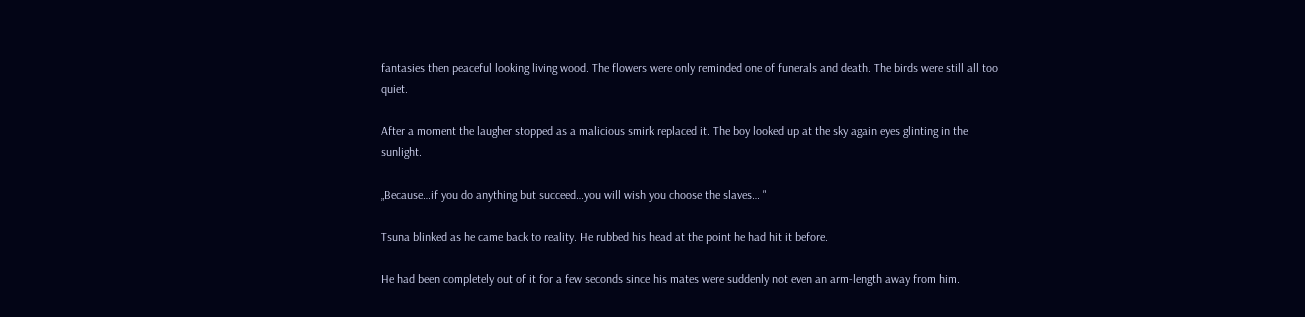fantasies then peaceful looking living wood. The flowers were only reminded one of funerals and death. The birds were still all too quiet.

After a moment the laugher stopped as a malicious smirk replaced it. The boy looked up at the sky again eyes glinting in the sunlight.

„Because…if you do anything but succeed…you will wish you choose the slaves… "

Tsuna blinked as he came back to reality. He rubbed his head at the point he had hit it before.

He had been completely out of it for a few seconds since his mates were suddenly not even an arm-length away from him.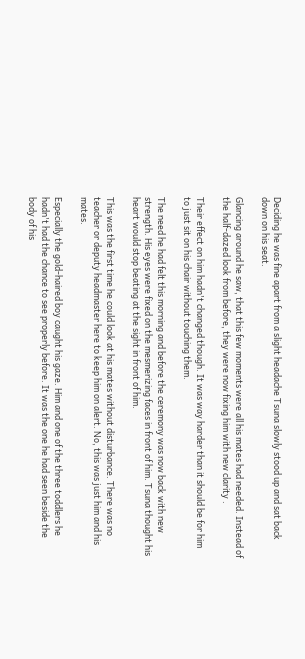Deciding he was fine apart from a slight headache Tsuna slowly stood up and sat back down on his seat.

Glancing around he saw, that this few moments were all his mates had needed. Instead of the half-dazed look from before, they were now fixing him with new clarity .

Their effect on him hadn't changed though. It was way harder than it should be for him to just sit on his chair without touching them.

The need he had felt this morning and before the ceremony was now back with new strength. His eyes were fixed on the mesmerizing faces in front of him. Tsuna thought his heart would stop beating at the sight in front of him.

This was the first time he could look at his mates without disturbance. There was no teacher or deputy headmaster here to keep him on alert. No, this was just him and his mates.

Especially the gold-haired boy caught his gaze. Him and one of the three toddlers he hadn't had the chance to see properly before. It was the one he had seen beside the body of his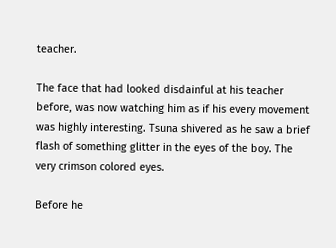teacher.

The face that had looked disdainful at his teacher before, was now watching him as if his every movement was highly interesting. Tsuna shivered as he saw a brief flash of something glitter in the eyes of the boy. The very crimson colored eyes.

Before he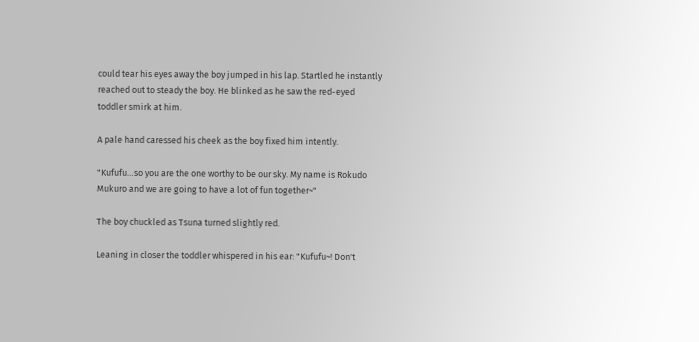could tear his eyes away the boy jumped in his lap. Startled he instantly reached out to steady the boy. He blinked as he saw the red-eyed toddler smirk at him.

A pale hand caressed his cheek as the boy fixed him intently.

"Kufufu…so you are the one worthy to be our sky. My name is Rokudo Mukuro and we are going to have a lot of fun together~"

The boy chuckled as Tsuna turned slightly red.

Leaning in closer the toddler whispered in his ear: "Kufufu~! Don't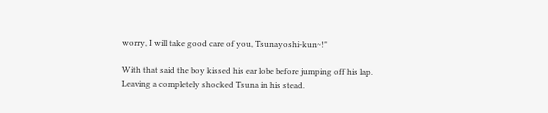worry, I will take good care of you, Tsunayoshi-kun~!"

With that said the boy kissed his ear lobe before jumping off his lap. Leaving a completely shocked Tsuna in his stead.